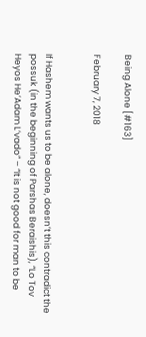Being Alone [#163]

February 7, 2018


If Hashem wants us to be alone, doesn’t this contradict the possuk (in the beginning of Parshas Beraishis), “Lo Tov Heyos He’Adam L’vado” – “It is not good for man to be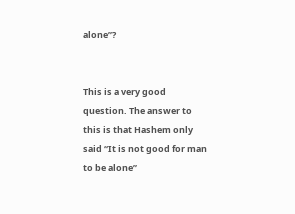alone”?


This is a very good question. The answer to this is that Hashem only said “It is not good for man to be alone”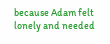because Adam felt lonely and needed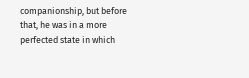companionship, but before that, he was in a more perfected state in which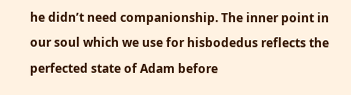he didn’t need companionship. The inner point in our soul which we use for hisbodedus reflects the perfected state of Adam before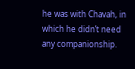he was with Chavah, in which he didn’t need any companionship.